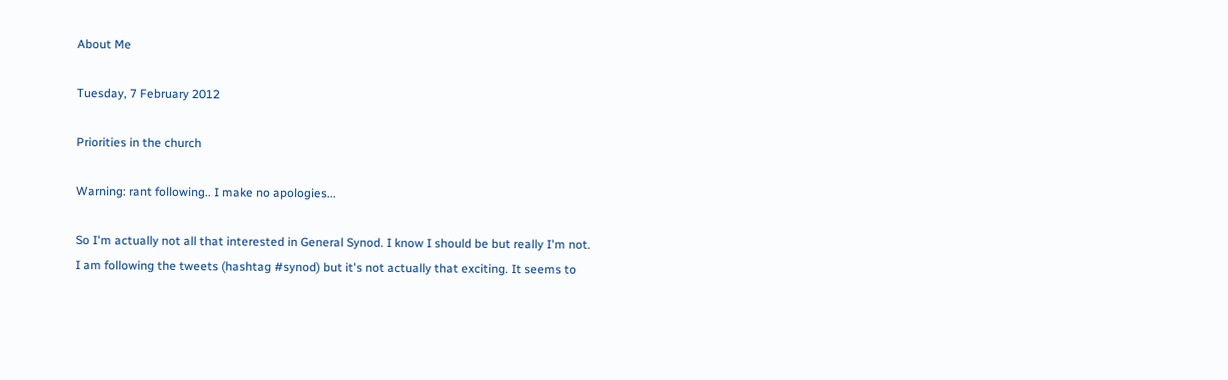About Me

Tuesday, 7 February 2012

Priorities in the church

Warning: rant following.. I make no apologies...

So I'm actually not all that interested in General Synod. I know I should be but really I'm not. I am following the tweets (hashtag #synod) but it's not actually that exciting. It seems to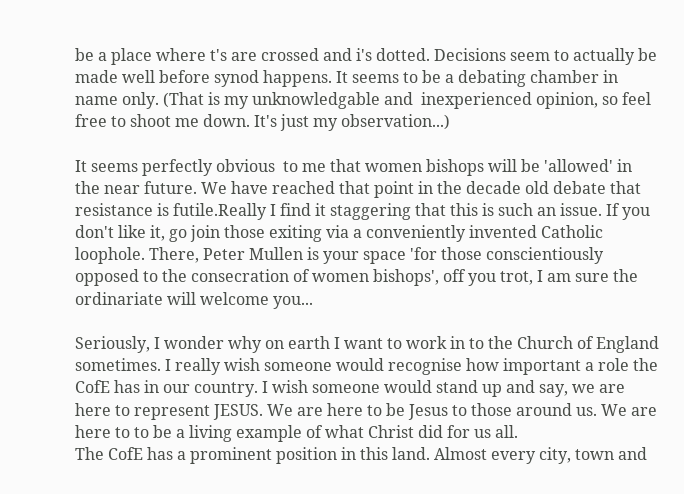be a place where t's are crossed and i's dotted. Decisions seem to actually be made well before synod happens. It seems to be a debating chamber in name only. (That is my unknowledgable and  inexperienced opinion, so feel free to shoot me down. It's just my observation...)

It seems perfectly obvious  to me that women bishops will be 'allowed' in the near future. We have reached that point in the decade old debate that resistance is futile.Really I find it staggering that this is such an issue. If you don't like it, go join those exiting via a conveniently invented Catholic loophole. There, Peter Mullen is your space 'for those conscientiously opposed to the consecration of women bishops', off you trot, I am sure the ordinariate will welcome you...

Seriously, I wonder why on earth I want to work in to the Church of England sometimes. I really wish someone would recognise how important a role the CofE has in our country. I wish someone would stand up and say, we are here to represent JESUS. We are here to be Jesus to those around us. We are here to to be a living example of what Christ did for us all.
The CofE has a prominent position in this land. Almost every city, town and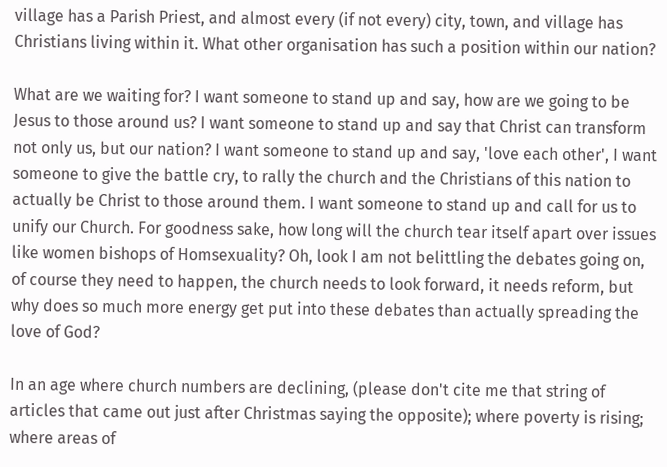village has a Parish Priest, and almost every (if not every) city, town, and village has Christians living within it. What other organisation has such a position within our nation?

What are we waiting for? I want someone to stand up and say, how are we going to be Jesus to those around us? I want someone to stand up and say that Christ can transform not only us, but our nation? I want someone to stand up and say, 'love each other', I want someone to give the battle cry, to rally the church and the Christians of this nation to actually be Christ to those around them. I want someone to stand up and call for us to unify our Church. For goodness sake, how long will the church tear itself apart over issues like women bishops of Homsexuality? Oh, look I am not belittling the debates going on, of course they need to happen, the church needs to look forward, it needs reform, but why does so much more energy get put into these debates than actually spreading the love of God?

In an age where church numbers are declining, (please don't cite me that string of articles that came out just after Christmas saying the opposite); where poverty is rising; where areas of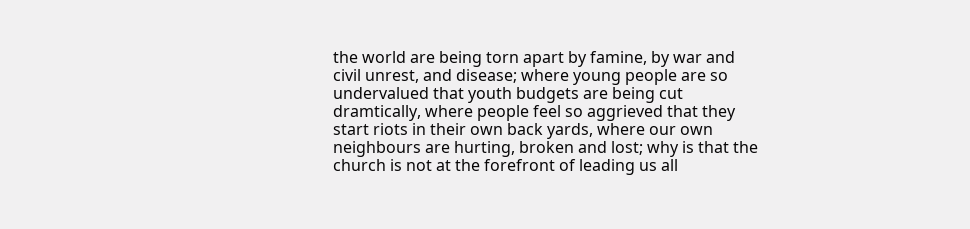the world are being torn apart by famine, by war and civil unrest, and disease; where young people are so undervalued that youth budgets are being cut dramtically, where people feel so aggrieved that they start riots in their own back yards, where our own neighbours are hurting, broken and lost; why is that the church is not at the forefront of leading us all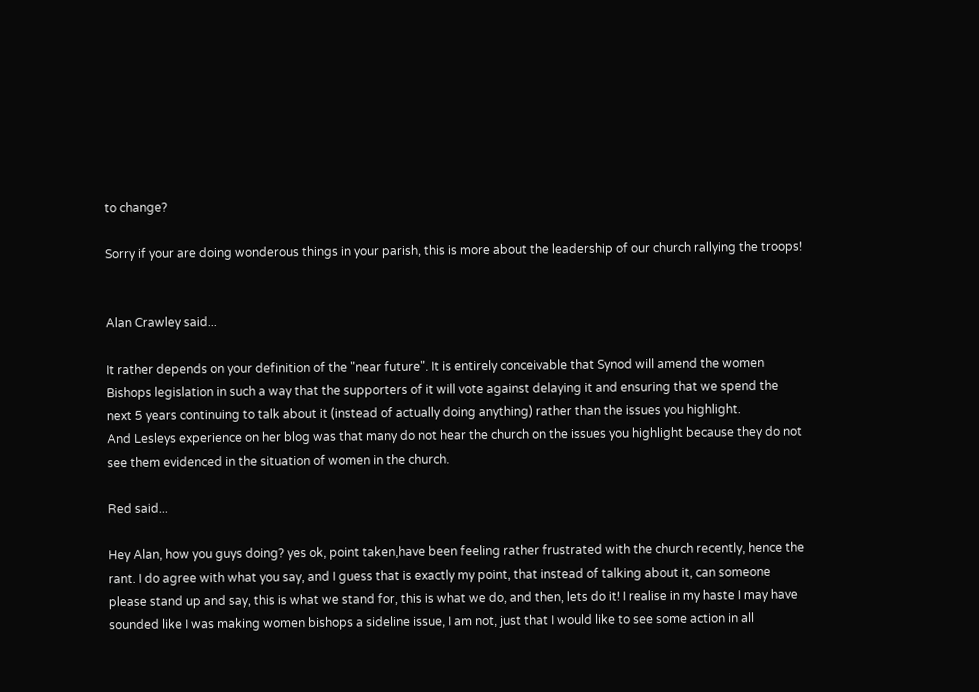to change?

Sorry if your are doing wonderous things in your parish, this is more about the leadership of our church rallying the troops!


Alan Crawley said...

It rather depends on your definition of the "near future". It is entirely conceivable that Synod will amend the women Bishops legislation in such a way that the supporters of it will vote against delaying it and ensuring that we spend the next 5 years continuing to talk about it (instead of actually doing anything) rather than the issues you highlight.
And Lesleys experience on her blog was that many do not hear the church on the issues you highlight because they do not see them evidenced in the situation of women in the church.

Red said...

Hey Alan, how you guys doing? yes ok, point taken,have been feeling rather frustrated with the church recently, hence the rant. I do agree with what you say, and I guess that is exactly my point, that instead of talking about it, can someone please stand up and say, this is what we stand for, this is what we do, and then, lets do it! I realise in my haste I may have sounded like I was making women bishops a sideline issue, I am not, just that I would like to see some action in all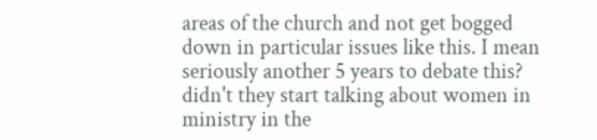areas of the church and not get bogged down in particular issues like this. I mean seriously another 5 years to debate this? didn't they start talking about women in ministry in the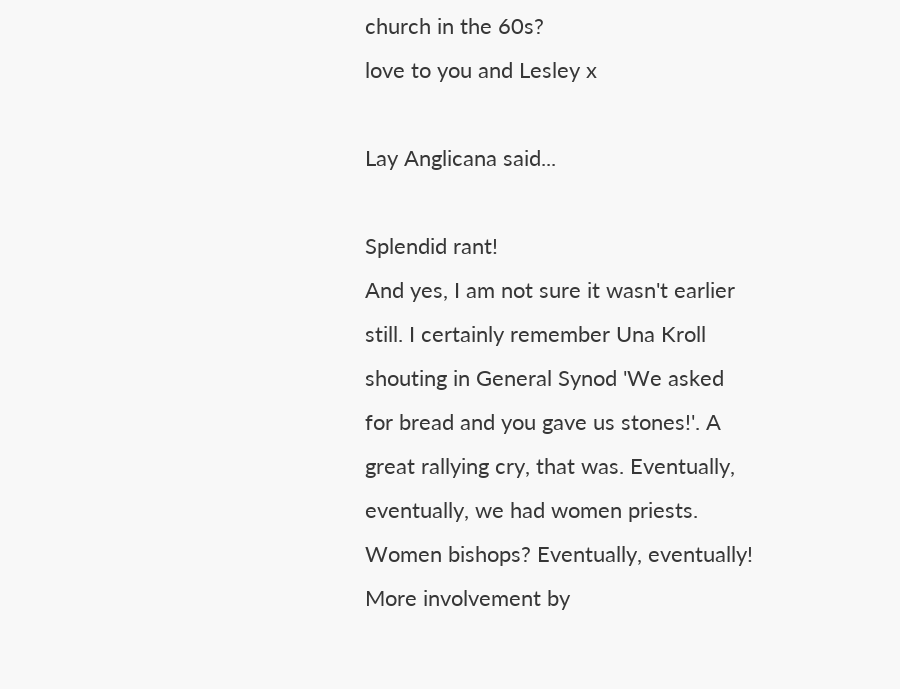church in the 60s?
love to you and Lesley x

Lay Anglicana said...

Splendid rant!
And yes, I am not sure it wasn't earlier still. I certainly remember Una Kroll shouting in General Synod 'We asked for bread and you gave us stones!'. A great rallying cry, that was. Eventually, eventually, we had women priests. Women bishops? Eventually, eventually! More involvement by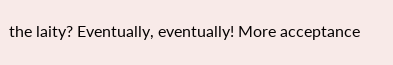the laity? Eventually, eventually! More acceptance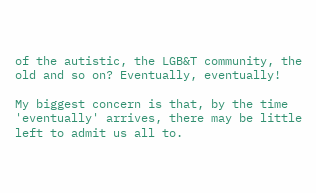of the autistic, the LGB&T community, the old and so on? Eventually, eventually!

My biggest concern is that, by the time 'eventually' arrives, there may be little left to admit us all to.